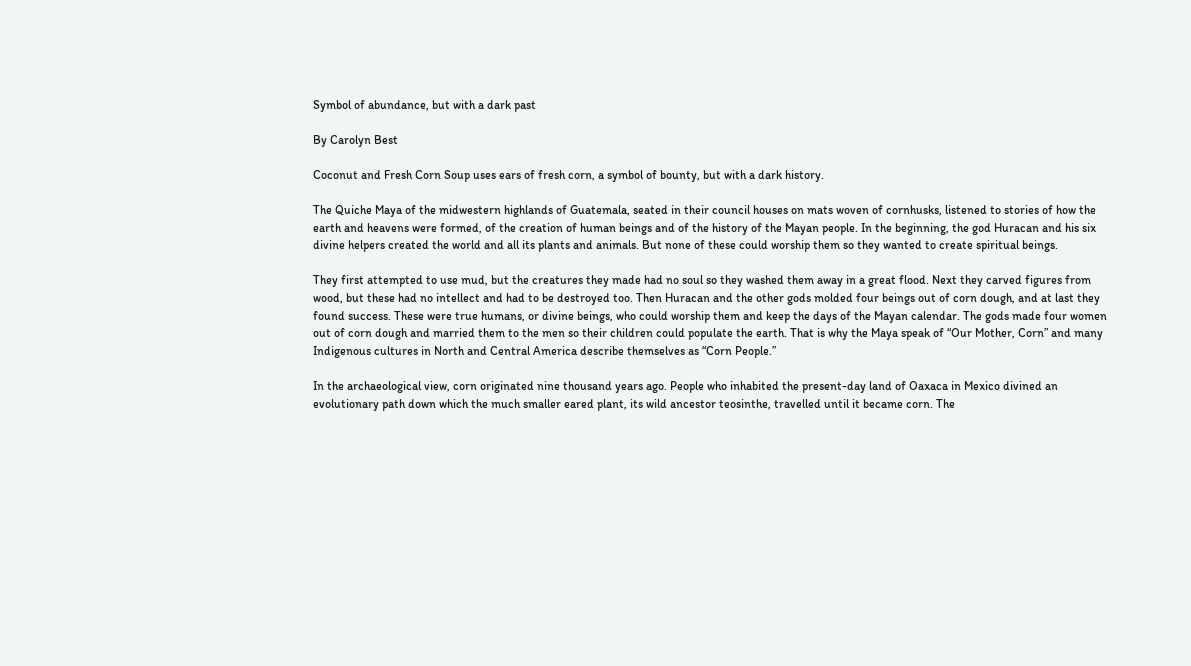Symbol of abundance, but with a dark past

By Carolyn Best

Coconut and Fresh Corn Soup uses ears of fresh corn, a symbol of bounty, but with a dark history.

The Quiche Maya of the midwestern highlands of Guatemala, seated in their council houses on mats woven of cornhusks, listened to stories of how the earth and heavens were formed, of the creation of human beings and of the history of the Mayan people. In the beginning, the god Huracan and his six divine helpers created the world and all its plants and animals. But none of these could worship them so they wanted to create spiritual beings.

They first attempted to use mud, but the creatures they made had no soul so they washed them away in a great flood. Next they carved figures from wood, but these had no intellect and had to be destroyed too. Then Huracan and the other gods molded four beings out of corn dough, and at last they found success. These were true humans, or divine beings, who could worship them and keep the days of the Mayan calendar. The gods made four women out of corn dough and married them to the men so their children could populate the earth. That is why the Maya speak of “Our Mother, Corn” and many Indigenous cultures in North and Central America describe themselves as “Corn People.”

In the archaeological view, corn originated nine thousand years ago. People who inhabited the present-day land of Oaxaca in Mexico divined an evolutionary path down which the much smaller eared plant, its wild ancestor teosinthe, travelled until it became corn. The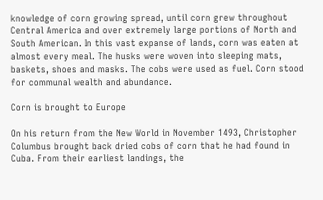knowledge of corn growing spread, until corn grew throughout Central America and over extremely large portions of North and South American. In this vast expanse of lands, corn was eaten at almost every meal. The husks were woven into sleeping mats, baskets, shoes and masks. The cobs were used as fuel. Corn stood for communal wealth and abundance.

Corn is brought to Europe

On his return from the New World in November 1493, Christopher Columbus brought back dried cobs of corn that he had found in Cuba. From their earliest landings, the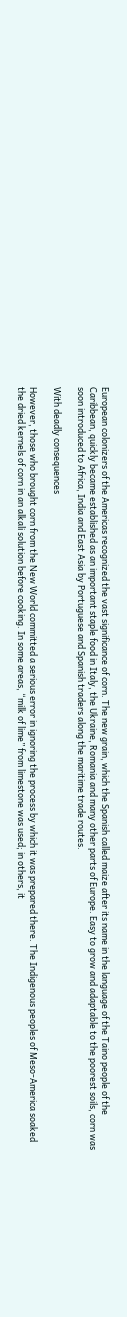European colonizers of the Americas recognized the vast significance of corn. The new grain, which the Spanish called maize after its name in the language of the Taino people of the Caribbean, quickly became established as an important staple food in Italy, the Ukraine, Romania and many other parts of Europe. Easy to grow and adaptable to the poorest soils, corn was soon introduced to Africa, India and East Asia by Portuguese and Spanish traders along the maritime trade routes.

With deadly consequences

However, those who brought corn from the New World committed a serious error in ignoring the process by which it was prepared there. The Indigenous peoples of Meso-America soaked the dried kernels of corn in an alkali solution before cooking. In some areas, “milk of lime” from limestone was used; in others, it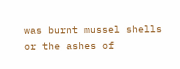was burnt mussel shells or the ashes of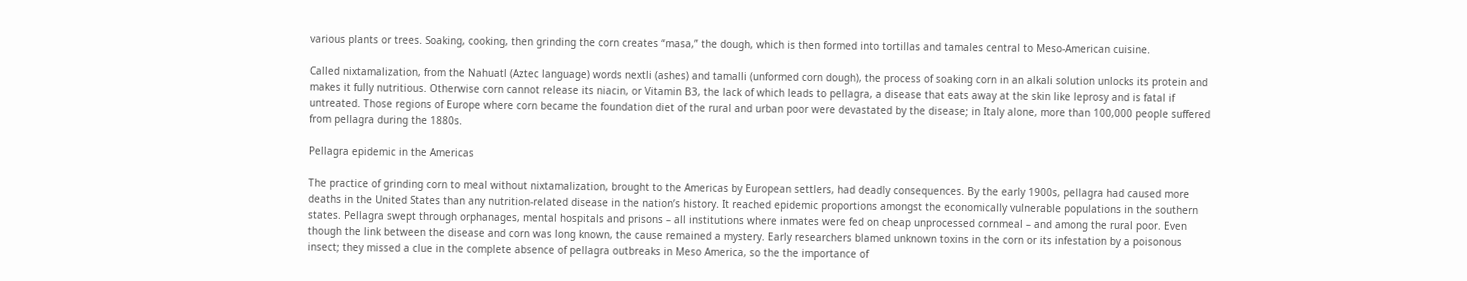various plants or trees. Soaking, cooking, then grinding the corn creates “masa,” the dough, which is then formed into tortillas and tamales central to Meso-American cuisine.

Called nixtamalization, from the Nahuatl (Aztec language) words nextli (ashes) and tamalli (unformed corn dough), the process of soaking corn in an alkali solution unlocks its protein and makes it fully nutritious. Otherwise corn cannot release its niacin, or Vitamin B3, the lack of which leads to pellagra, a disease that eats away at the skin like leprosy and is fatal if untreated. Those regions of Europe where corn became the foundation diet of the rural and urban poor were devastated by the disease; in Italy alone, more than 100,000 people suffered from pellagra during the 1880s.

Pellagra epidemic in the Americas

The practice of grinding corn to meal without nixtamalization, brought to the Americas by European settlers, had deadly consequences. By the early 1900s, pellagra had caused more deaths in the United States than any nutrition-related disease in the nation’s history. It reached epidemic proportions amongst the economically vulnerable populations in the southern states. Pellagra swept through orphanages, mental hospitals and prisons – all institutions where inmates were fed on cheap unprocessed cornmeal – and among the rural poor. Even though the link between the disease and corn was long known, the cause remained a mystery. Early researchers blamed unknown toxins in the corn or its infestation by a poisonous insect; they missed a clue in the complete absence of pellagra outbreaks in Meso America, so the the importance of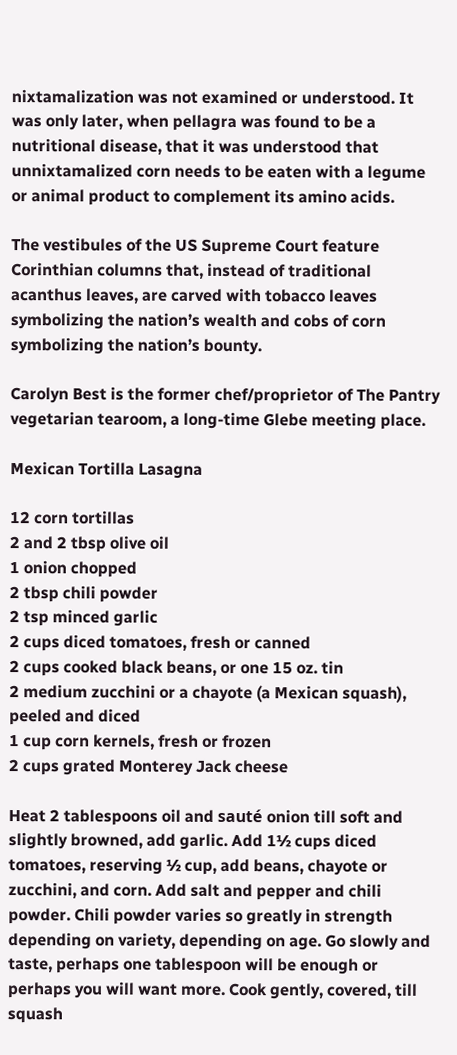nixtamalization was not examined or understood. It was only later, when pellagra was found to be a nutritional disease, that it was understood that unnixtamalized corn needs to be eaten with a legume or animal product to complement its amino acids.

The vestibules of the US Supreme Court feature Corinthian columns that, instead of traditional acanthus leaves, are carved with tobacco leaves symbolizing the nation’s wealth and cobs of corn symbolizing the nation’s bounty.

Carolyn Best is the former chef/proprietor of The Pantry vegetarian tearoom, a long-time Glebe meeting place.

Mexican Tortilla Lasagna

12 corn tortillas
2 and 2 tbsp olive oil
1 onion chopped
2 tbsp chili powder
2 tsp minced garlic
2 cups diced tomatoes, fresh or canned
2 cups cooked black beans, or one 15 oz. tin
2 medium zucchini or a chayote (a Mexican squash), peeled and diced
1 cup corn kernels, fresh or frozen
2 cups grated Monterey Jack cheese

Heat 2 tablespoons oil and sauté onion till soft and slightly browned, add garlic. Add 1½ cups diced tomatoes, reserving ½ cup, add beans, chayote or zucchini, and corn. Add salt and pepper and chili powder. Chili powder varies so greatly in strength depending on variety, depending on age. Go slowly and taste, perhaps one tablespoon will be enough or perhaps you will want more. Cook gently, covered, till squash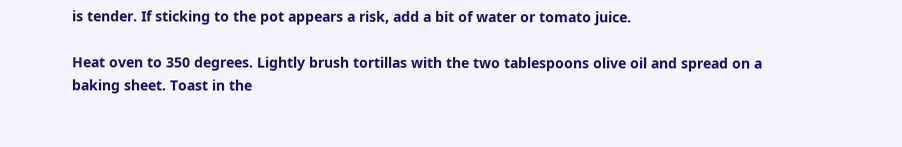is tender. If sticking to the pot appears a risk, add a bit of water or tomato juice.

Heat oven to 350 degrees. Lightly brush tortillas with the two tablespoons olive oil and spread on a baking sheet. Toast in the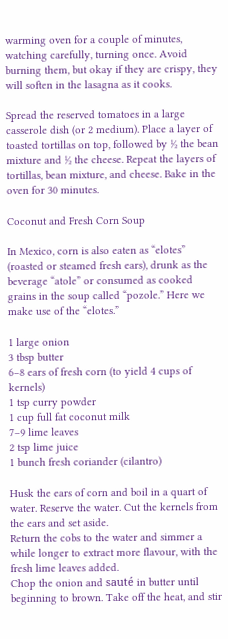warming oven for a couple of minutes, watching carefully, turning once. Avoid burning them, but okay if they are crispy, they will soften in the lasagna as it cooks.

Spread the reserved tomatoes in a large casserole dish (or 2 medium). Place a layer of toasted tortillas on top, followed by ½ the bean mixture and ½ the cheese. Repeat the layers of tortillas, bean mixture, and cheese. Bake in the oven for 30 minutes.

Coconut and Fresh Corn Soup

In Mexico, corn is also eaten as “elotes” (roasted or steamed fresh ears), drunk as the beverage “atole” or consumed as cooked grains in the soup called “pozole.” Here we make use of the “elotes.”

1 large onion
3 tbsp butter
6–8 ears of fresh corn (to yield 4 cups of kernels)
1 tsp curry powder
1 cup full fat coconut milk
7–9 lime leaves
2 tsp lime juice
1 bunch fresh coriander (cilantro)

Husk the ears of corn and boil in a quart of water. Reserve the water. Cut the kernels from the ears and set aside.
Return the cobs to the water and simmer a while longer to extract more flavour, with the fresh lime leaves added.
Chop the onion and sauté in butter until beginning to brown. Take off the heat, and stir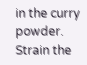in the curry powder.
Strain the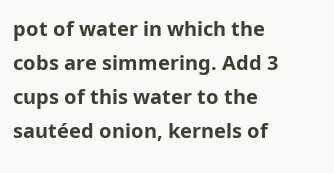pot of water in which the cobs are simmering. Add 3 cups of this water to the sautéed onion, kernels of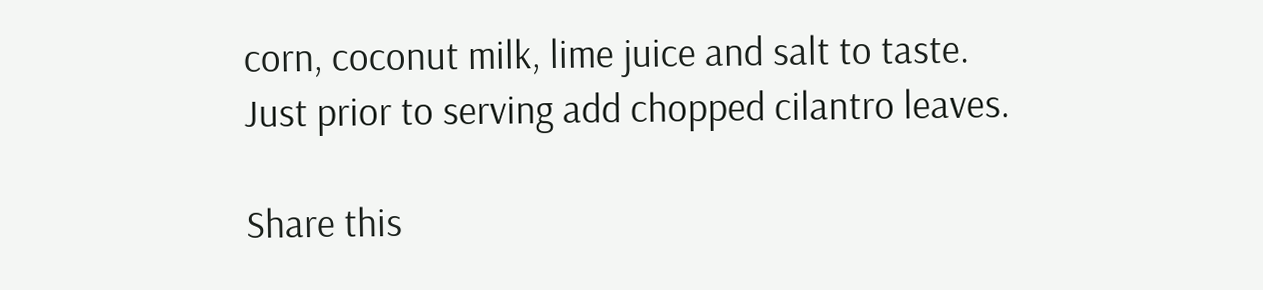corn, coconut milk, lime juice and salt to taste.
Just prior to serving add chopped cilantro leaves.

Share this